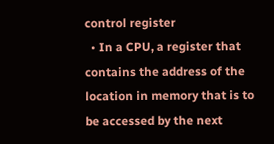control register
  • In a CPU, a register that contains the address of the location in memory that is to be accessed by the next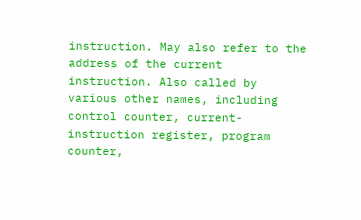instruction. May also refer to the address of the current instruction. Also called by various other names, including control counter, current-instruction register, program counter,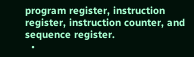program register, instruction register, instruction counter, and sequence register.
  •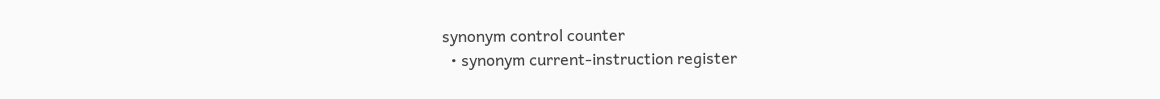synonym control counter
  • synonym current-instruction register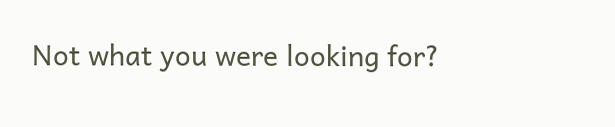Not what you were looking for?